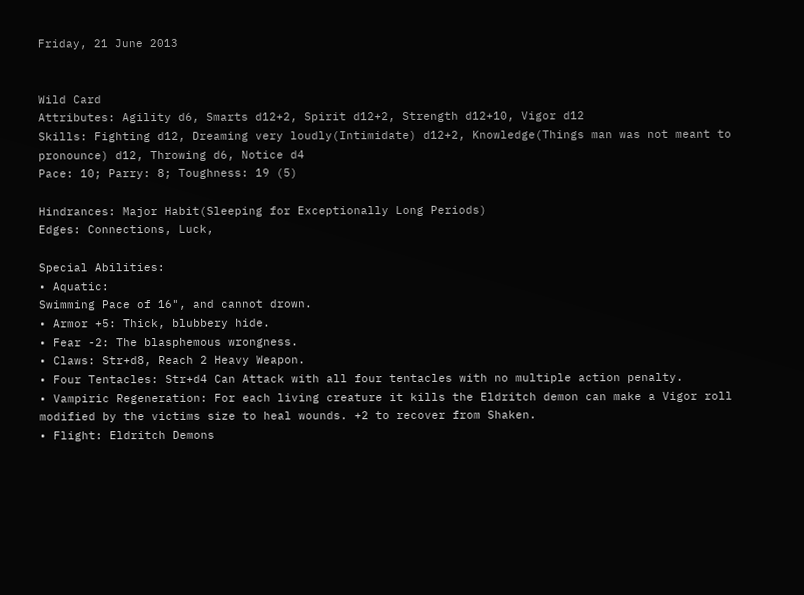Friday, 21 June 2013


Wild Card
Attributes: Agility d6, Smarts d12+2, Spirit d12+2, Strength d12+10, Vigor d12
Skills: Fighting d12, Dreaming very loudly(Intimidate) d12+2, Knowledge(Things man was not meant to pronounce) d12, Throwing d6, Notice d4
Pace: 10; Parry: 8; Toughness: 19 (5)

Hindrances: Major Habit(Sleeping for Exceptionally Long Periods)
Edges: Connections, Luck,

Special Abilities:
• Aquatic:
Swimming Pace of 16", and cannot drown.
• Armor +5: Thick, blubbery hide.
• Fear -2: The blasphemous wrongness.
• Claws: Str+d8, Reach 2 Heavy Weapon.
• Four Tentacles: Str+d4 Can Attack with all four tentacles with no multiple action penalty.
• Vampiric Regeneration: For each living creature it kills the Eldritch demon can make a Vigor roll modified by the victims size to heal wounds. +2 to recover from Shaken.
• Flight: Eldritch Demons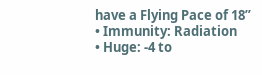have a Flying Pace of 18”
• Immunity: Radiation
• Huge: -4 to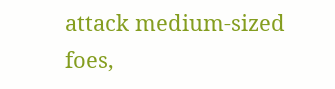attack medium-sized foes,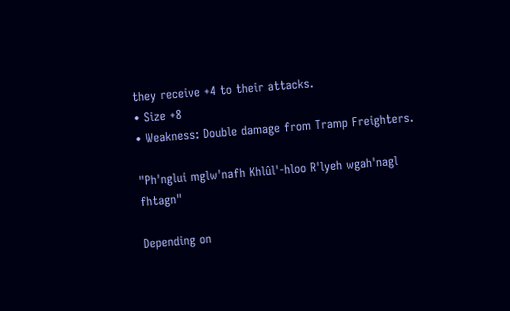they receive +4 to their attacks.
• Size +8
• Weakness: Double damage from Tramp Freighters.

"Ph'nglui mglw'nafh Khlûl'-hloo R'lyeh wgah'nagl fhtagn"

Depending on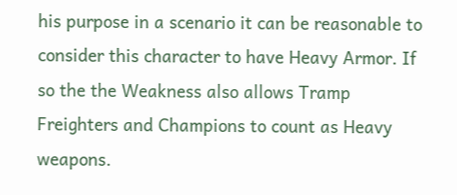his purpose in a scenario it can be reasonable to consider this character to have Heavy Armor. If so the the Weakness also allows Tramp Freighters and Champions to count as Heavy weapons.